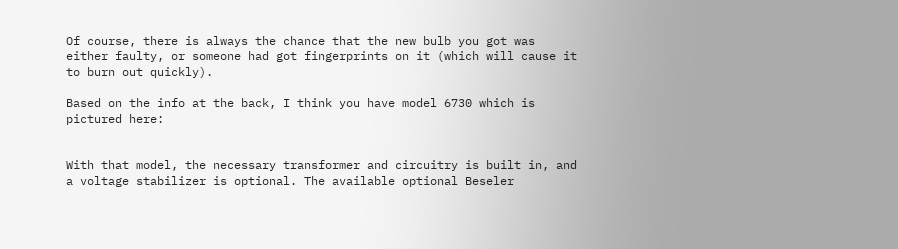Of course, there is always the chance that the new bulb you got was either faulty, or someone had got fingerprints on it (which will cause it to burn out quickly).

Based on the info at the back, I think you have model 6730 which is pictured here:


With that model, the necessary transformer and circuitry is built in, and a voltage stabilizer is optional. The available optional Beseler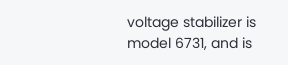voltage stabilizer is model 6731, and is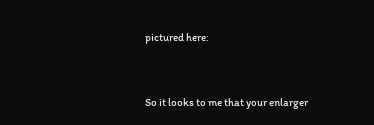pictured here:


So it looks to me that your enlarger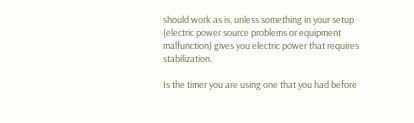should work as is, unless something in your setup (electric power source problems or equipment malfunction) gives you electric power that requires stabilization.

Is the timer you are using one that you had before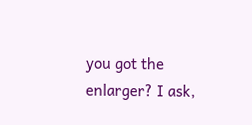you got the enlarger? I ask,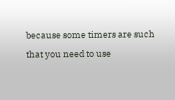because some timers are such that you need to use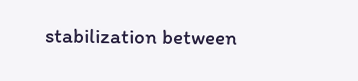stabilization between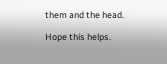them and the head.

Hope this helps.